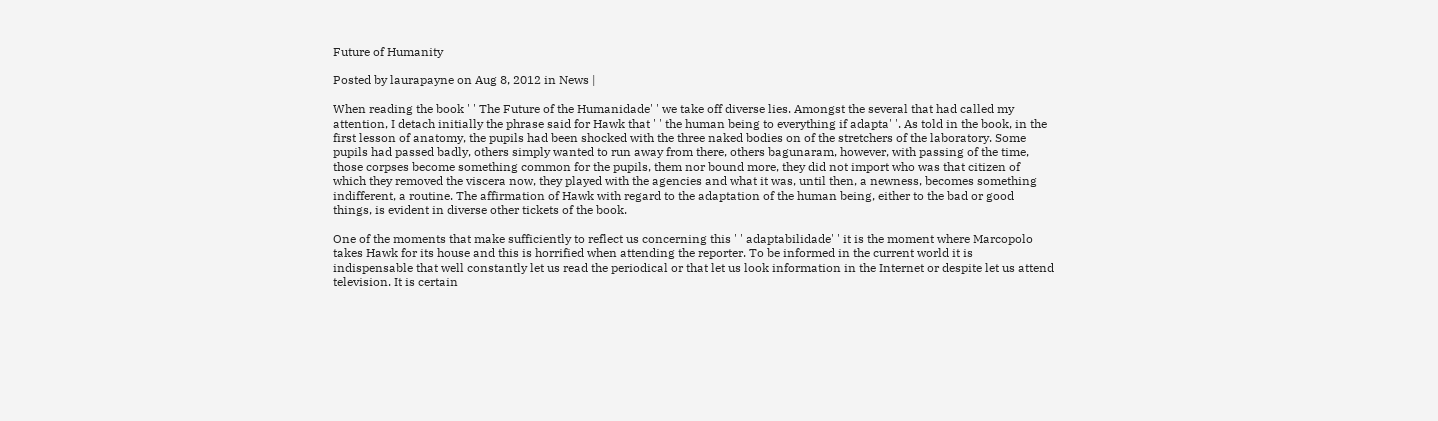Future of Humanity

Posted by laurapayne on Aug 8, 2012 in News |

When reading the book ' ' The Future of the Humanidade' ' we take off diverse lies. Amongst the several that had called my attention, I detach initially the phrase said for Hawk that ' ' the human being to everything if adapta' '. As told in the book, in the first lesson of anatomy, the pupils had been shocked with the three naked bodies on of the stretchers of the laboratory. Some pupils had passed badly, others simply wanted to run away from there, others bagunaram, however, with passing of the time, those corpses become something common for the pupils, them nor bound more, they did not import who was that citizen of which they removed the viscera now, they played with the agencies and what it was, until then, a newness, becomes something indifferent, a routine. The affirmation of Hawk with regard to the adaptation of the human being, either to the bad or good things, is evident in diverse other tickets of the book.

One of the moments that make sufficiently to reflect us concerning this ' ' adaptabilidade' ' it is the moment where Marcopolo takes Hawk for its house and this is horrified when attending the reporter. To be informed in the current world it is indispensable that well constantly let us read the periodical or that let us look information in the Internet or despite let us attend television. It is certain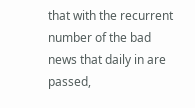that with the recurrent number of the bad news that daily in are passed,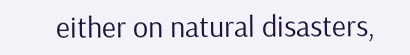either on natural disasters,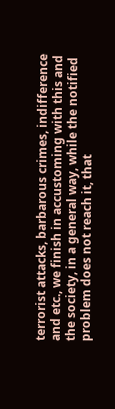terrorist attacks, barbarous crimes, indifference and etc., we finish in accustoming with this and the society, in a general way, while the notified problem does not reach it, that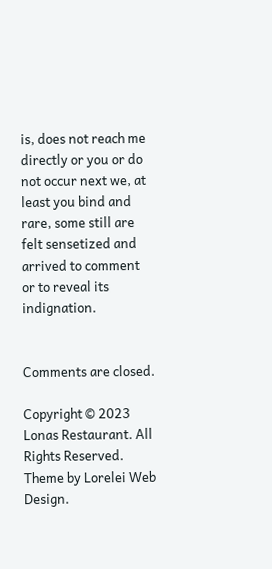is, does not reach me directly or you or do not occur next we, at least you bind and rare, some still are felt sensetized and arrived to comment or to reveal its indignation.


Comments are closed.

Copyright © 2023 Lonas Restaurant. All Rights Reserved.
Theme by Lorelei Web Design.